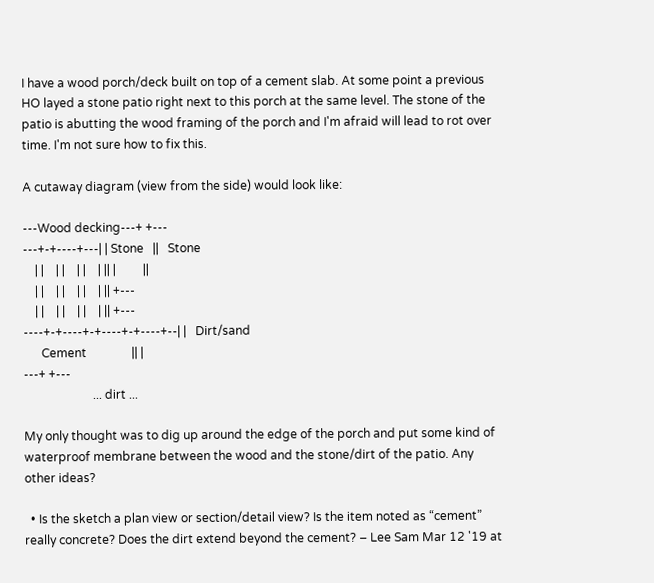I have a wood porch/deck built on top of a cement slab. At some point a previous HO layed a stone patio right next to this porch at the same level. The stone of the patio is abutting the wood framing of the porch and I'm afraid will lead to rot over time. I'm not sure how to fix this.

A cutaway diagram (view from the side) would look like:

---Wood decking---+ +---
---+-+----+---| | Stone   ||   Stone
    | |    | |    | |    | || |         ||
    | |    | |    | |    | || +---
    | |    | |    | |    | || +---
----+-+----+-+----+-+----+--| |   Dirt/sand
      Cement               || |
---+ +---
                       ... dirt ...

My only thought was to dig up around the edge of the porch and put some kind of waterproof membrane between the wood and the stone/dirt of the patio. Any other ideas?

  • Is the sketch a plan view or section/detail view? Is the item noted as “cement” really concrete? Does the dirt extend beyond the cement? – Lee Sam Mar 12 '19 at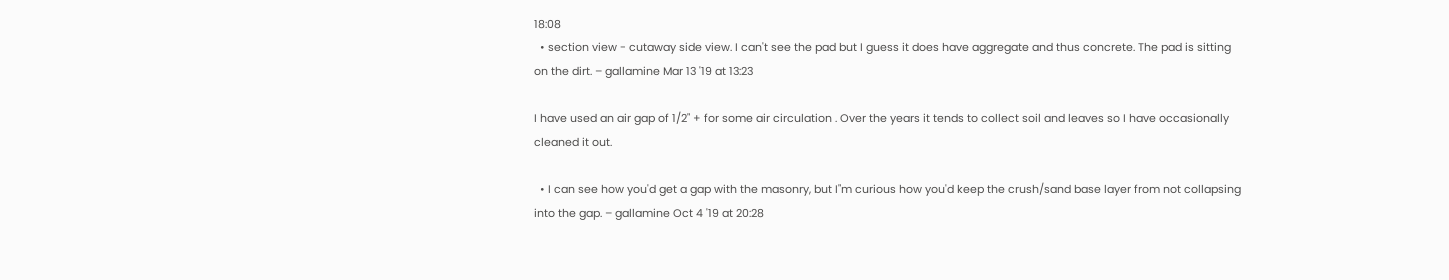18:08
  • section view - cutaway side view. I can't see the pad but I guess it does have aggregate and thus concrete. The pad is sitting on the dirt. – gallamine Mar 13 '19 at 13:23

I have used an air gap of 1/2" + for some air circulation . Over the years it tends to collect soil and leaves so I have occasionally cleaned it out.

  • I can see how you'd get a gap with the masonry, but I"m curious how you'd keep the crush/sand base layer from not collapsing into the gap. – gallamine Oct 4 '19 at 20:28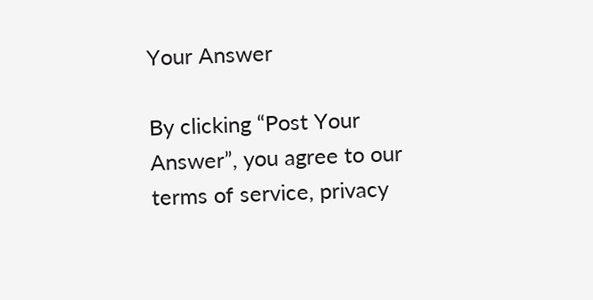Your Answer

By clicking “Post Your Answer”, you agree to our terms of service, privacy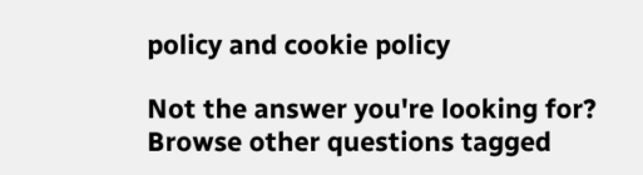policy and cookie policy

Not the answer you're looking for? Browse other questions tagged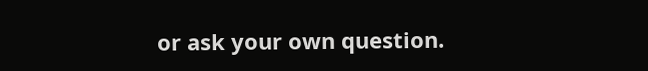or ask your own question.